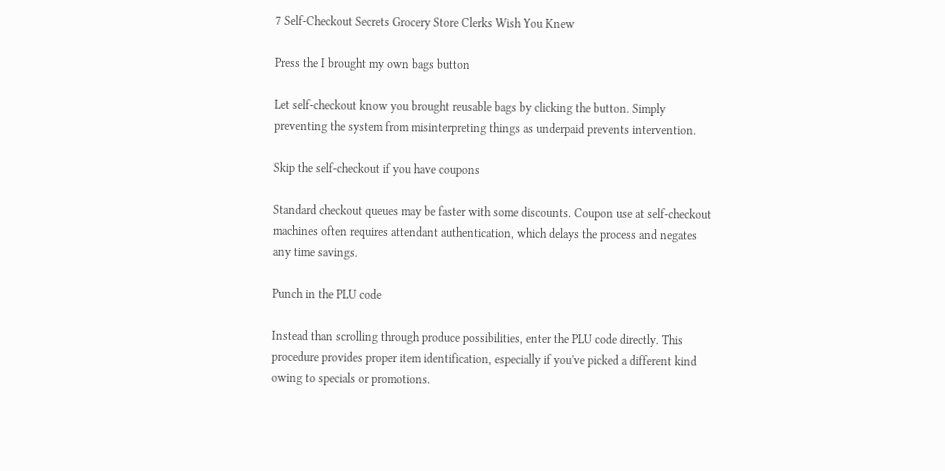7 Self-Checkout Secrets Grocery Store Clerks Wish You Knew

Press the I brought my own bags button

Let self-checkout know you brought reusable bags by clicking the button. Simply preventing the system from misinterpreting things as underpaid prevents intervention.

Skip the self-checkout if you have coupons

Standard checkout queues may be faster with some discounts. Coupon use at self-checkout machines often requires attendant authentication, which delays the process and negates any time savings.

Punch in the PLU code

Instead than scrolling through produce possibilities, enter the PLU code directly. This procedure provides proper item identification, especially if you've picked a different kind owing to specials or promotions.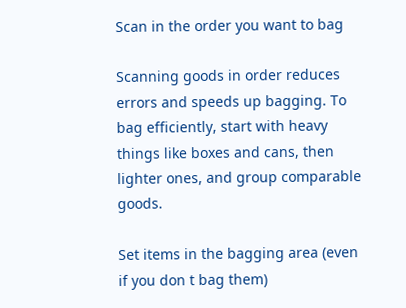Scan in the order you want to bag

Scanning goods in order reduces errors and speeds up bagging. To bag efficiently, start with heavy things like boxes and cans, then lighter ones, and group comparable goods.

Set items in the bagging area (even if you don t bag them)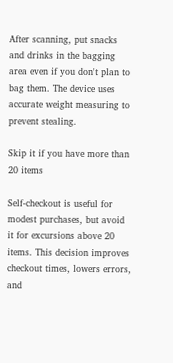After scanning, put snacks and drinks in the bagging area even if you don't plan to bag them. The device uses accurate weight measuring to prevent stealing.

Skip it if you have more than 20 items

Self-checkout is useful for modest purchases, but avoid it for excursions above 20 items. This decision improves checkout times, lowers errors, and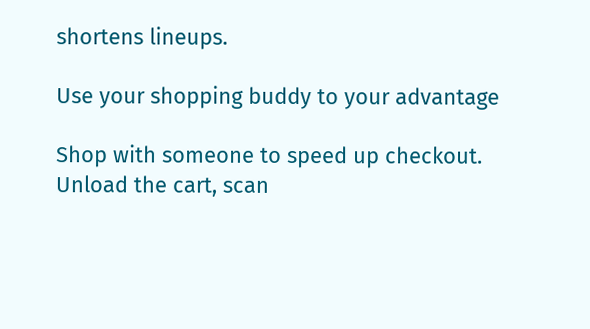shortens lineups.

Use your shopping buddy to your advantage

Shop with someone to speed up checkout. Unload the cart, scan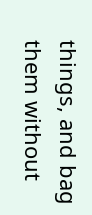things, and bag them without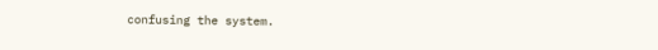confusing the system.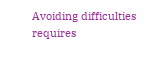Avoiding difficulties requires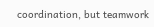coordination, but teamwork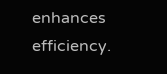enhances efficiency.